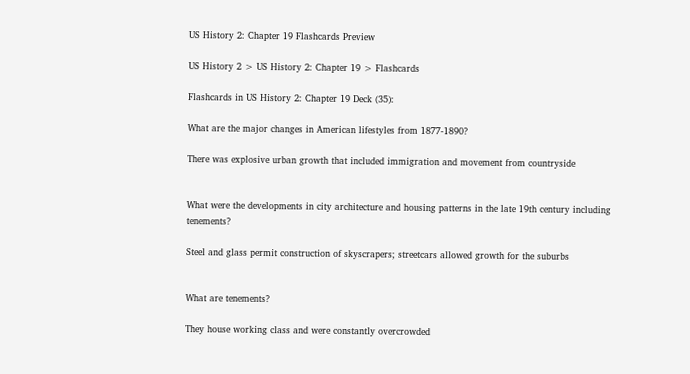US History 2: Chapter 19 Flashcards Preview

US History 2 > US History 2: Chapter 19 > Flashcards

Flashcards in US History 2: Chapter 19 Deck (35):

What are the major changes in American lifestyles from 1877-1890?

There was explosive urban growth that included immigration and movement from countryside


What were the developments in city architecture and housing patterns in the late 19th century including tenements?

Steel and glass permit construction of skyscrapers; streetcars allowed growth for the suburbs


What are tenements?

They house working class and were constantly overcrowded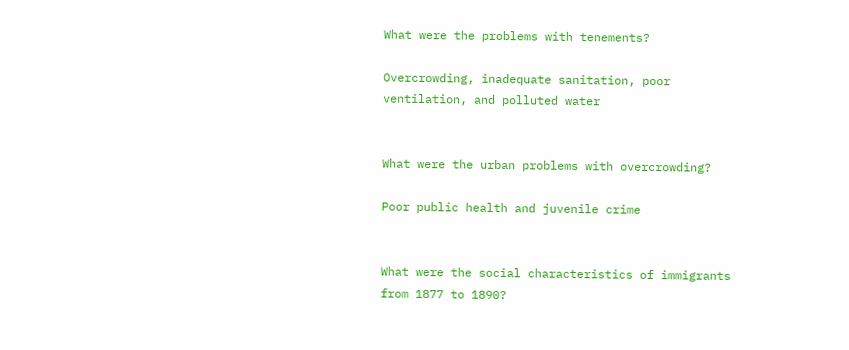What were the problems with tenements?

Overcrowding, inadequate sanitation, poor ventilation, and polluted water


What were the urban problems with overcrowding?

Poor public health and juvenile crime


What were the social characteristics of immigrants from 1877 to 1890?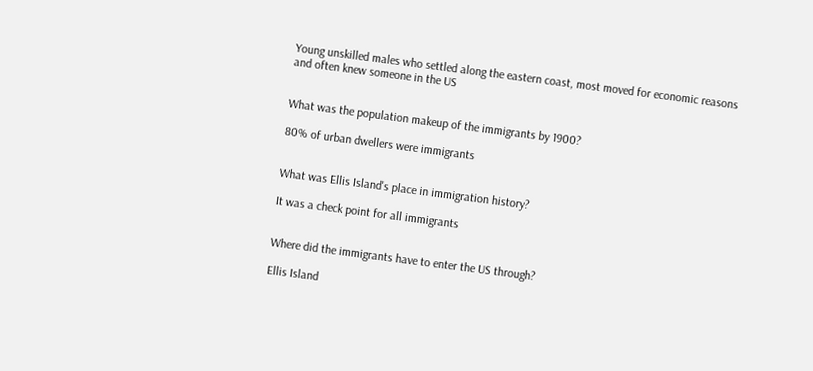Young unskilled males who settled along the eastern coast, most moved for economic reasons and often knew someone in the US


What was the population makeup of the immigrants by 1900?

80% of urban dwellers were immigrants


What was Ellis Island's place in immigration history?

It was a check point for all immigrants


Where did the immigrants have to enter the US through?

Ellis Island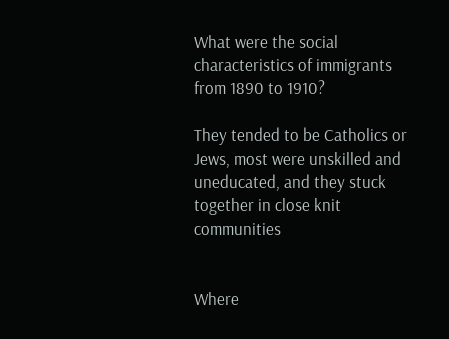What were the social characteristics of immigrants from 1890 to 1910?

They tended to be Catholics or Jews, most were unskilled and uneducated, and they stuck together in close knit communities


Where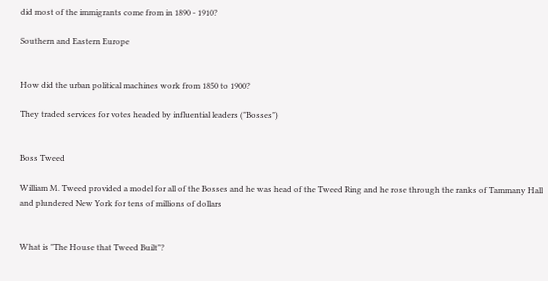did most of the immigrants come from in 1890 - 1910?

Southern and Eastern Europe


How did the urban political machines work from 1850 to 1900?

They traded services for votes headed by influential leaders ("Bosses")


Boss Tweed

William M. Tweed provided a model for all of the Bosses and he was head of the Tweed Ring and he rose through the ranks of Tammany Hall and plundered New York for tens of millions of dollars


What is "The House that Tweed Built"?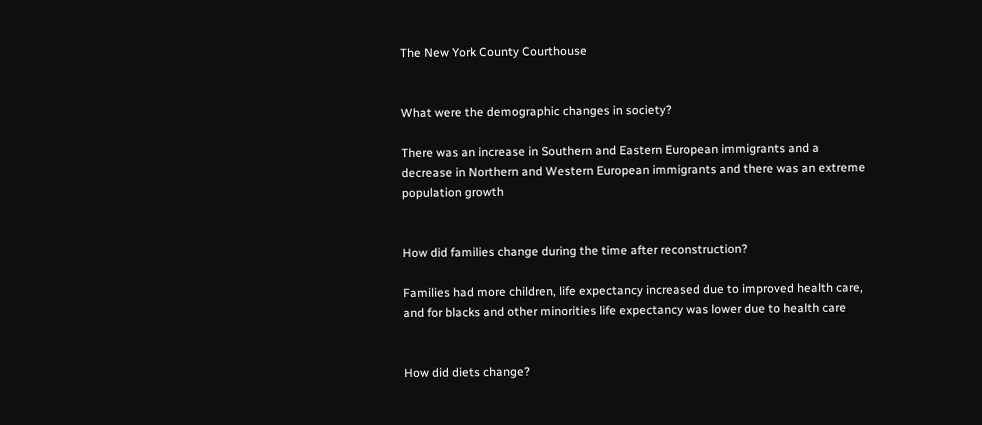The New York County Courthouse


What were the demographic changes in society?

There was an increase in Southern and Eastern European immigrants and a decrease in Northern and Western European immigrants and there was an extreme population growth


How did families change during the time after reconstruction?

Families had more children, life expectancy increased due to improved health care, and for blacks and other minorities life expectancy was lower due to health care


How did diets change?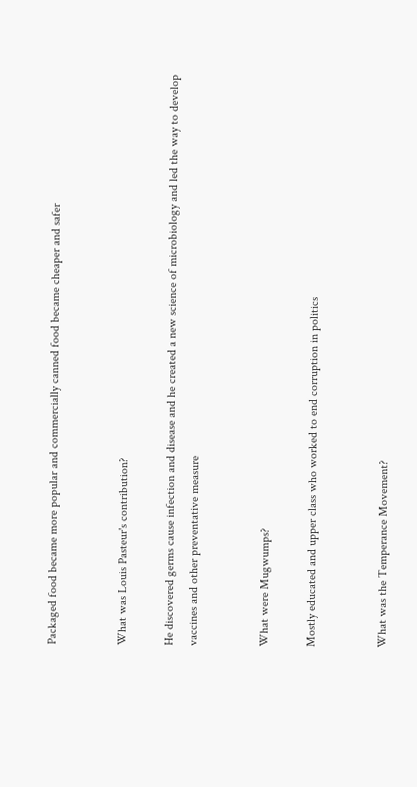Packaged food became more popular and commercially canned food became cheaper and safer


What was Louis Pasteur's contribution?

He discovered germs cause infection and disease and he created a new science of microbiology and led the way to develop vaccines and other preventative measure


What were Mugwumps?

Mostly educated and upper class who worked to end corruption in politics


What was the Temperance Movement?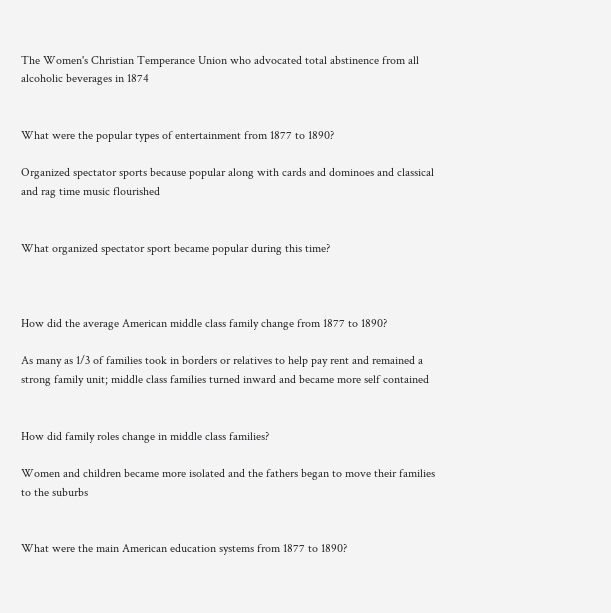The Women's Christian Temperance Union who advocated total abstinence from all alcoholic beverages in 1874


What were the popular types of entertainment from 1877 to 1890?

Organized spectator sports because popular along with cards and dominoes and classical and rag time music flourished


What organized spectator sport became popular during this time?



How did the average American middle class family change from 1877 to 1890?

As many as 1/3 of families took in borders or relatives to help pay rent and remained a strong family unit; middle class families turned inward and became more self contained


How did family roles change in middle class families?

Women and children became more isolated and the fathers began to move their families to the suburbs


What were the main American education systems from 1877 to 1890?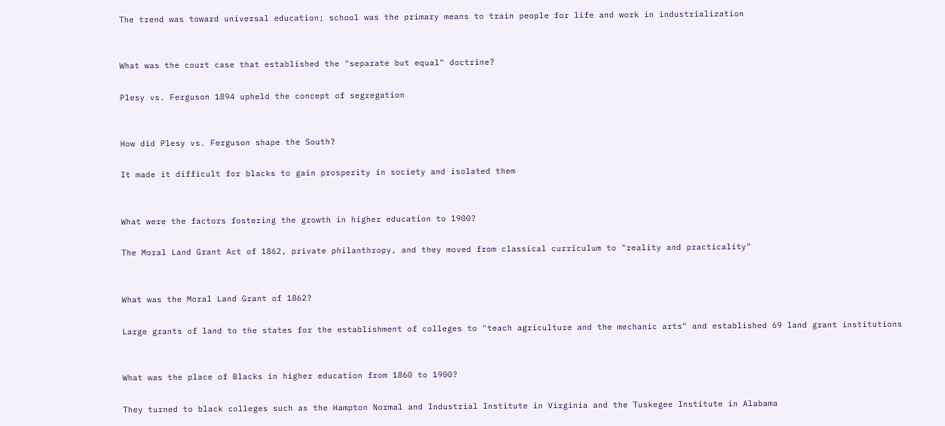The trend was toward universal education; school was the primary means to train people for life and work in industrialization


What was the court case that established the "separate but equal" doctrine?

Plesy vs. Ferguson 1894 upheld the concept of segregation


How did Plesy vs. Ferguson shape the South?

It made it difficult for blacks to gain prosperity in society and isolated them


What were the factors fostering the growth in higher education to 1900?

The Moral Land Grant Act of 1862, private philanthropy, and they moved from classical curriculum to "reality and practicality"


What was the Moral Land Grant of 1862?

Large grants of land to the states for the establishment of colleges to "teach agriculture and the mechanic arts" and established 69 land grant institutions


What was the place of Blacks in higher education from 1860 to 1900?

They turned to black colleges such as the Hampton Normal and Industrial Institute in Virginia and the Tuskegee Institute in Alabama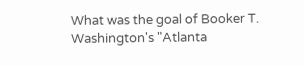What was the goal of Booker T. Washington's "Atlanta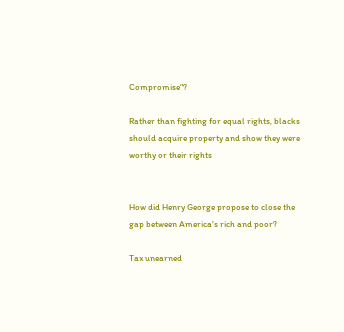Compromise"?

Rather than fighting for equal rights, blacks should acquire property and show they were worthy or their rights


How did Henry George propose to close the gap between America's rich and poor?

Tax unearned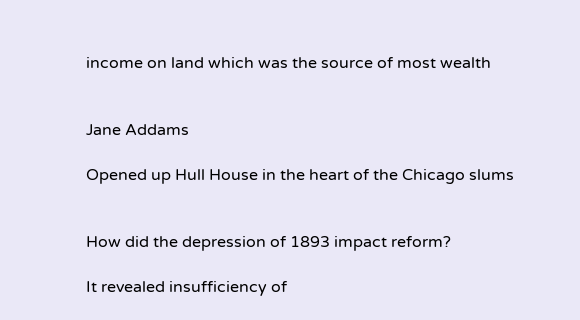income on land which was the source of most wealth


Jane Addams

Opened up Hull House in the heart of the Chicago slums


How did the depression of 1893 impact reform?

It revealed insufficiency of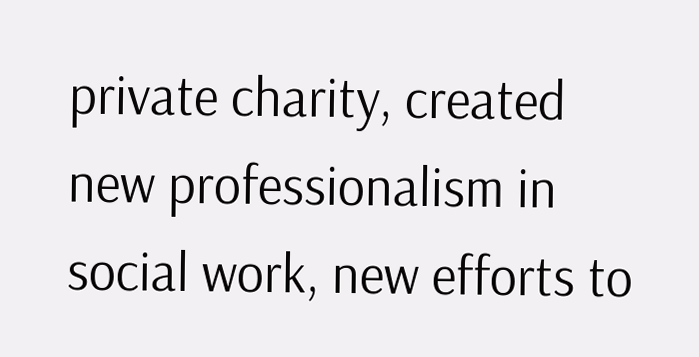private charity, created new professionalism in social work, new efforts to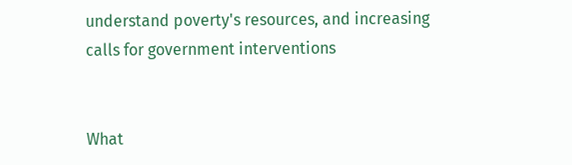understand poverty's resources, and increasing calls for government interventions


What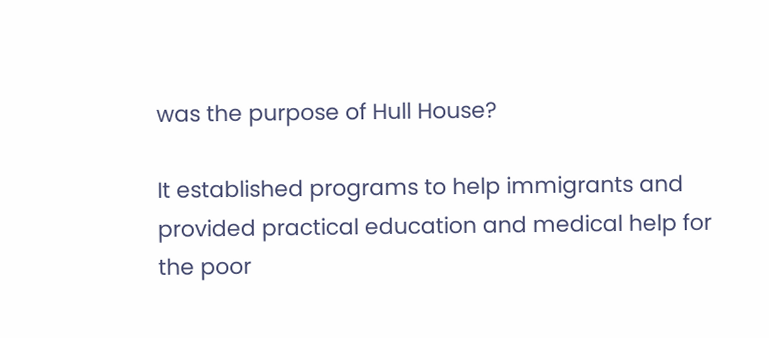was the purpose of Hull House?

It established programs to help immigrants and provided practical education and medical help for the poor